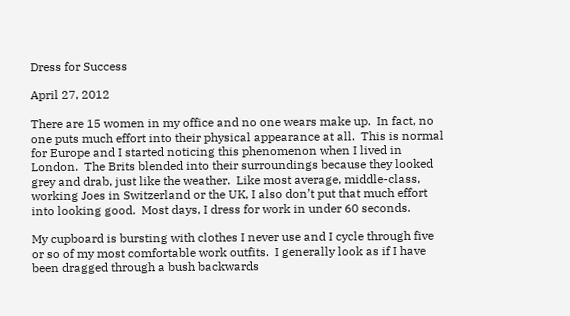Dress for Success

April 27, 2012

There are 15 women in my office and no one wears make up.  In fact, no one puts much effort into their physical appearance at all.  This is normal for Europe and I started noticing this phenomenon when I lived in London.  The Brits blended into their surroundings because they looked grey and drab, just like the weather.  Like most average, middle-class, working Joes in Switzerland or the UK, I also don’t put that much effort into looking good.  Most days, I dress for work in under 60 seconds.

My cupboard is bursting with clothes I never use and I cycle through five or so of my most comfortable work outfits.  I generally look as if I have been dragged through a bush backwards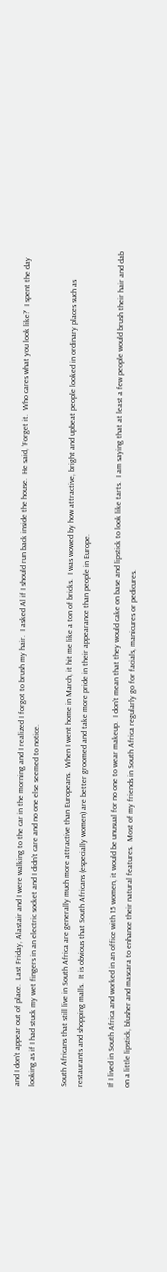and I don’t appear out of place.  Last Friday, Alastair and I were walking to the car in the morning and I realized I forgot to brush my hair.  I asked Al if I should run back inside the house.  He said, ‘Forget it.  Who cares what you look like?’  I spent the day looking as if I had stuck my wet fingers in an electric socket and I didn’t care and no one else seemed to notice.

South Africans that still live in South Africa are generally much more attractive than Europeans.  When I went home in March, it hit me like a ton of bricks.  I was wowed by how attractive, bright and upbeat people looked in ordinary places such as restaurants and shopping malls.  It is obvious that South Africans (especially women) are better groomed and take more pride in their appearance than people in Europe.

If I lived in South Africa and worked in an office with 15 women, it would be unusual for no one to wear makeup.  I don’t mean that they would cake on base and lipstick to look like tarts.  I am saying that at least a few people would brush their hair and dab on a little lipstick, blusher and mascara to enhance their natural features.  Most of my friends in South Africa regularly go for facials, manicures or pedicures.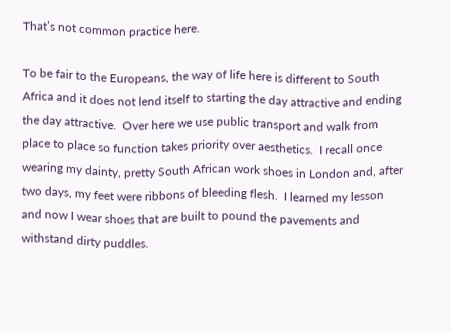That’s not common practice here.

To be fair to the Europeans, the way of life here is different to South Africa and it does not lend itself to starting the day attractive and ending the day attractive.  Over here we use public transport and walk from place to place so function takes priority over aesthetics.  I recall once wearing my dainty, pretty South African work shoes in London and, after two days, my feet were ribbons of bleeding flesh.  I learned my lesson and now I wear shoes that are built to pound the pavements and withstand dirty puddles.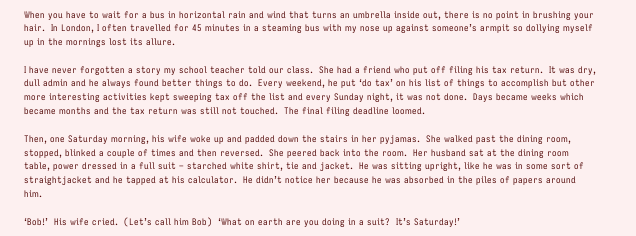When you have to wait for a bus in horizontal rain and wind that turns an umbrella inside out, there is no point in brushing your hair.  In London, I often travelled for 45 minutes in a steaming bus with my nose up against someone’s armpit so dollying myself up in the mornings lost its allure.

I have never forgotten a story my school teacher told our class.  She had a friend who put off filing his tax return.  It was dry, dull admin and he always found better things to do.  Every weekend, he put ‘do tax’ on his list of things to accomplish but other more interesting activities kept sweeping tax off the list and every Sunday night, it was not done.  Days became weeks which became months and the tax return was still not touched.  The final filing deadline loomed.

Then, one Saturday morning, his wife woke up and padded down the stairs in her pyjamas.  She walked past the dining room, stopped, blinked a couple of times and then reversed.  She peered back into the room.  Her husband sat at the dining room table, power dressed in a full suit – starched white shirt, tie and jacket.  He was sitting upright, like he was in some sort of straightjacket and he tapped at his calculator.  He didn’t notice her because he was absorbed in the piles of papers around him.

‘Bob!’  His wife cried.  (Let’s call him Bob)  ‘What on earth are you doing in a suit?  It’s Saturday!’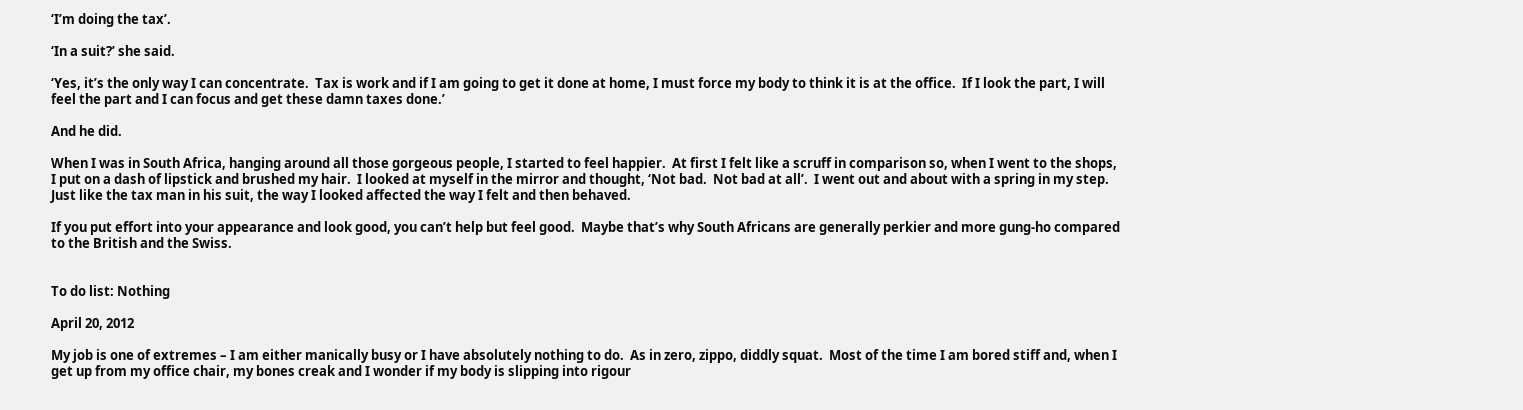‘I’m doing the tax’.

‘In a suit?’ she said.

‘Yes, it’s the only way I can concentrate.  Tax is work and if I am going to get it done at home, I must force my body to think it is at the office.  If I look the part, I will feel the part and I can focus and get these damn taxes done.’

And he did.

When I was in South Africa, hanging around all those gorgeous people, I started to feel happier.  At first I felt like a scruff in comparison so, when I went to the shops, I put on a dash of lipstick and brushed my hair.  I looked at myself in the mirror and thought, ‘Not bad.  Not bad at all’.  I went out and about with a spring in my step.  Just like the tax man in his suit, the way I looked affected the way I felt and then behaved.

If you put effort into your appearance and look good, you can’t help but feel good.  Maybe that’s why South Africans are generally perkier and more gung-ho compared to the British and the Swiss.


To do list: Nothing

April 20, 2012

My job is one of extremes – I am either manically busy or I have absolutely nothing to do.  As in zero, zippo, diddly squat.  Most of the time I am bored stiff and, when I get up from my office chair, my bones creak and I wonder if my body is slipping into rigour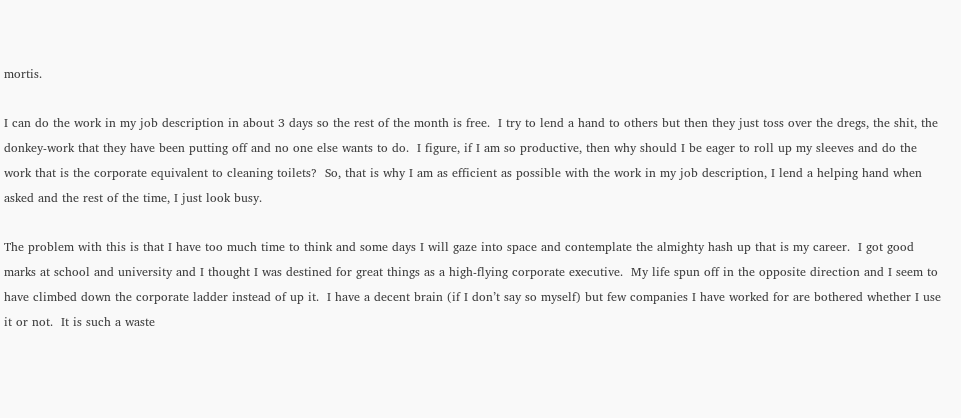mortis.

I can do the work in my job description in about 3 days so the rest of the month is free.  I try to lend a hand to others but then they just toss over the dregs, the shit, the donkey-work that they have been putting off and no one else wants to do.  I figure, if I am so productive, then why should I be eager to roll up my sleeves and do the work that is the corporate equivalent to cleaning toilets?  So, that is why I am as efficient as possible with the work in my job description, I lend a helping hand when asked and the rest of the time, I just look busy.

The problem with this is that I have too much time to think and some days I will gaze into space and contemplate the almighty hash up that is my career.  I got good marks at school and university and I thought I was destined for great things as a high-flying corporate executive.  My life spun off in the opposite direction and I seem to have climbed down the corporate ladder instead of up it.  I have a decent brain (if I don’t say so myself) but few companies I have worked for are bothered whether I use it or not.  It is such a waste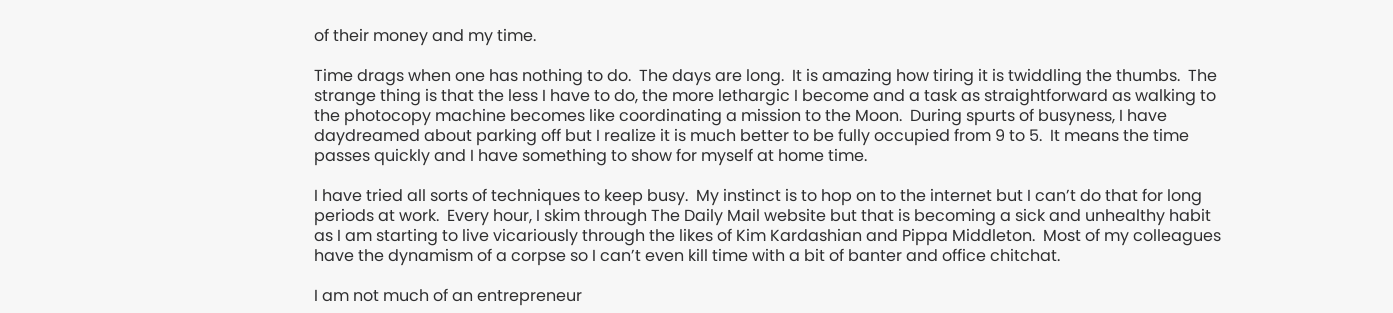of their money and my time.

Time drags when one has nothing to do.  The days are long.  It is amazing how tiring it is twiddling the thumbs.  The strange thing is that the less I have to do, the more lethargic I become and a task as straightforward as walking to the photocopy machine becomes like coordinating a mission to the Moon.  During spurts of busyness, I have daydreamed about parking off but I realize it is much better to be fully occupied from 9 to 5.  It means the time passes quickly and I have something to show for myself at home time.

I have tried all sorts of techniques to keep busy.  My instinct is to hop on to the internet but I can’t do that for long periods at work.  Every hour, I skim through The Daily Mail website but that is becoming a sick and unhealthy habit as I am starting to live vicariously through the likes of Kim Kardashian and Pippa Middleton.  Most of my colleagues have the dynamism of a corpse so I can’t even kill time with a bit of banter and office chitchat.

I am not much of an entrepreneur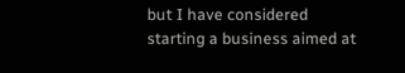but I have considered starting a business aimed at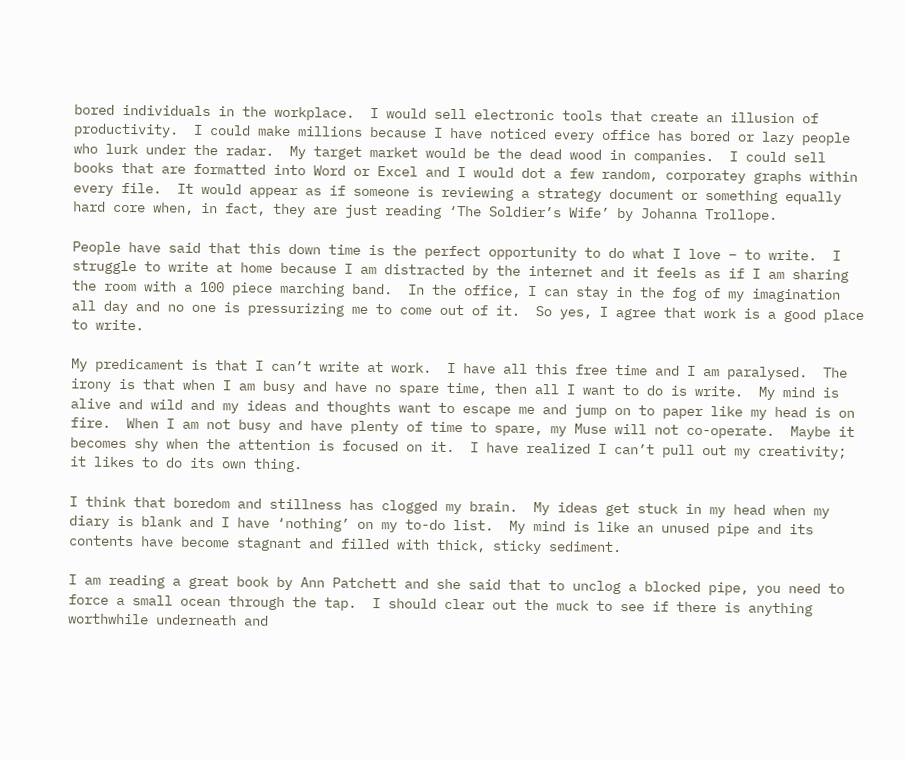bored individuals in the workplace.  I would sell electronic tools that create an illusion of productivity.  I could make millions because I have noticed every office has bored or lazy people who lurk under the radar.  My target market would be the dead wood in companies.  I could sell books that are formatted into Word or Excel and I would dot a few random, corporatey graphs within every file.  It would appear as if someone is reviewing a strategy document or something equally hard core when, in fact, they are just reading ‘The Soldier’s Wife’ by Johanna Trollope.

People have said that this down time is the perfect opportunity to do what I love – to write.  I struggle to write at home because I am distracted by the internet and it feels as if I am sharing the room with a 100 piece marching band.  In the office, I can stay in the fog of my imagination all day and no one is pressurizing me to come out of it.  So yes, I agree that work is a good place to write.

My predicament is that I can’t write at work.  I have all this free time and I am paralysed.  The irony is that when I am busy and have no spare time, then all I want to do is write.  My mind is alive and wild and my ideas and thoughts want to escape me and jump on to paper like my head is on fire.  When I am not busy and have plenty of time to spare, my Muse will not co-operate.  Maybe it becomes shy when the attention is focused on it.  I have realized I can’t pull out my creativity; it likes to do its own thing.

I think that boredom and stillness has clogged my brain.  My ideas get stuck in my head when my diary is blank and I have ‘nothing’ on my to-do list.  My mind is like an unused pipe and its contents have become stagnant and filled with thick, sticky sediment.

I am reading a great book by Ann Patchett and she said that to unclog a blocked pipe, you need to force a small ocean through the tap.  I should clear out the muck to see if there is anything worthwhile underneath and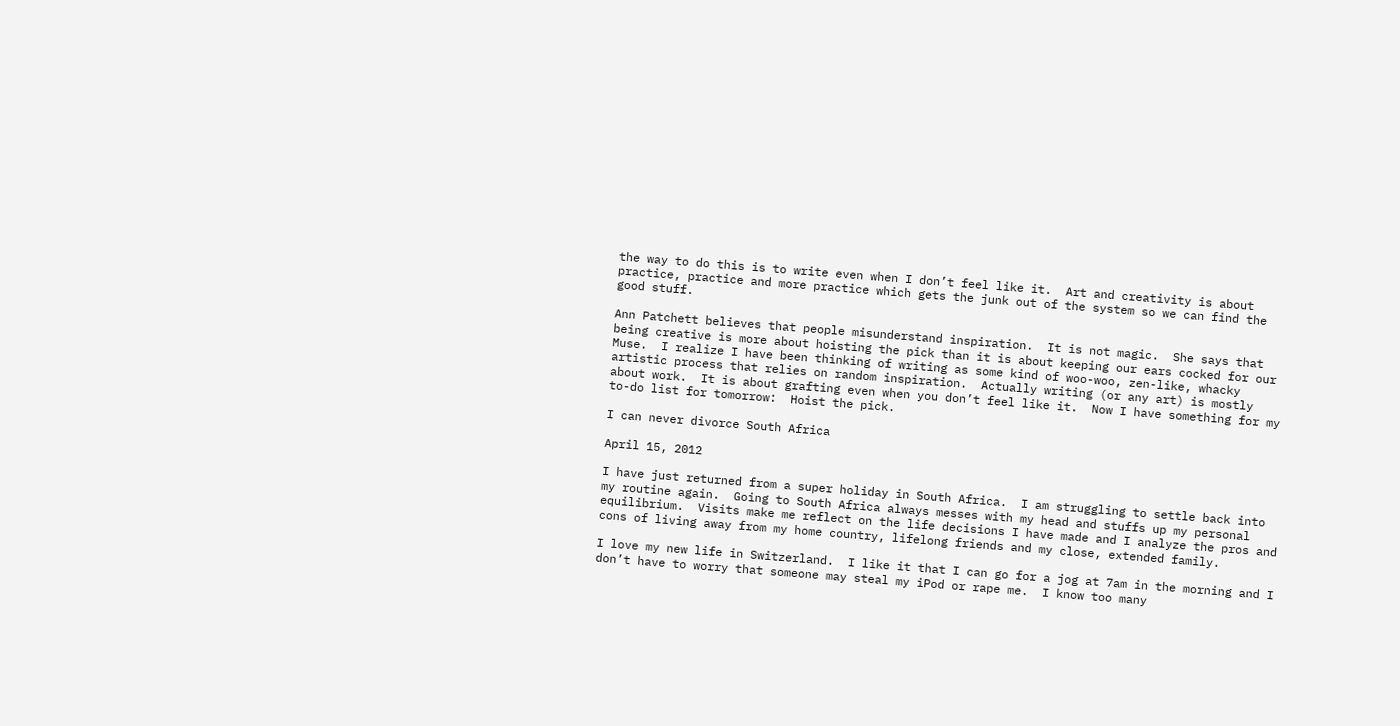the way to do this is to write even when I don’t feel like it.  Art and creativity is about practice, practice and more practice which gets the junk out of the system so we can find the good stuff.

Ann Patchett believes that people misunderstand inspiration.  It is not magic.  She says that being creative is more about hoisting the pick than it is about keeping our ears cocked for our Muse.  I realize I have been thinking of writing as some kind of woo-woo, zen-like, whacky artistic process that relies on random inspiration.  Actually writing (or any art) is mostly about work.  It is about grafting even when you don’t feel like it.  Now I have something for my to-do list for tomorrow:  Hoist the pick.

I can never divorce South Africa

April 15, 2012

I have just returned from a super holiday in South Africa.  I am struggling to settle back into my routine again.  Going to South Africa always messes with my head and stuffs up my personal equilibrium.  Visits make me reflect on the life decisions I have made and I analyze the pros and cons of living away from my home country, lifelong friends and my close, extended family.

I love my new life in Switzerland.  I like it that I can go for a jog at 7am in the morning and I don’t have to worry that someone may steal my iPod or rape me.  I know too many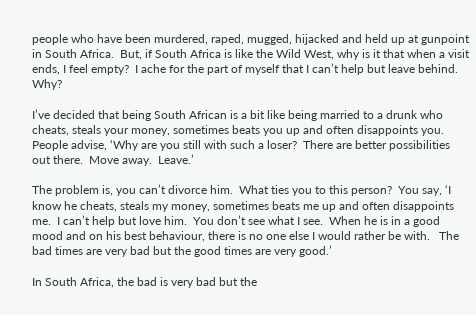people who have been murdered, raped, mugged, hijacked and held up at gunpoint in South Africa.  But, if South Africa is like the Wild West, why is it that when a visit ends, I feel empty?  I ache for the part of myself that I can’t help but leave behind.  Why?

I’ve decided that being South African is a bit like being married to a drunk who cheats, steals your money, sometimes beats you up and often disappoints you.  People advise, ‘Why are you still with such a loser?  There are better possibilities out there.  Move away.  Leave.’

The problem is, you can’t divorce him.  What ties you to this person?  You say, ‘I know he cheats, steals my money, sometimes beats me up and often disappoints me.  I can’t help but love him.  You don’t see what I see.  When he is in a good mood and on his best behaviour, there is no one else I would rather be with.   The bad times are very bad but the good times are very good.’

In South Africa, the bad is very bad but the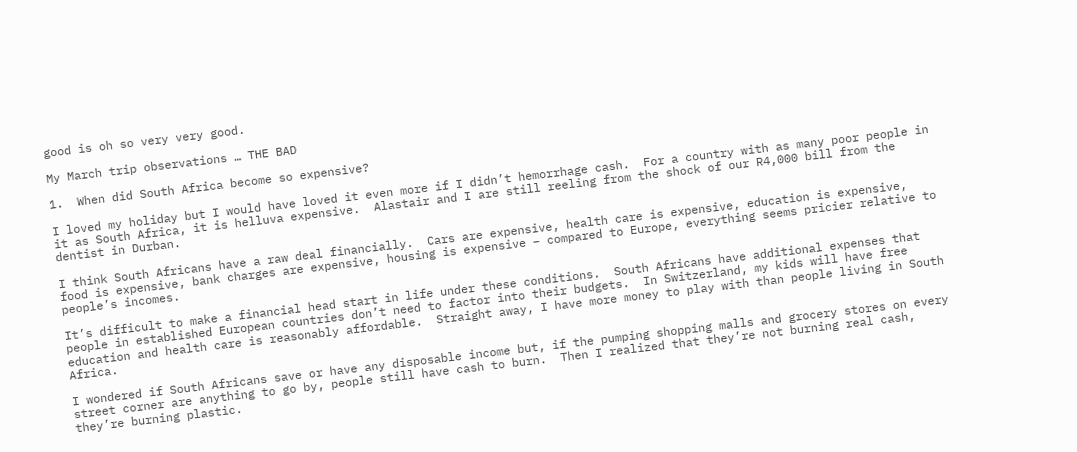good is oh so very very good.

My March trip observations … THE BAD

1.  When did South Africa become so expensive?

I loved my holiday but I would have loved it even more if I didn’t hemorrhage cash.  For a country with as many poor people in it as South Africa, it is helluva expensive.  Alastair and I are still reeling from the shock of our R4,000 bill from the dentist in Durban.

I think South Africans have a raw deal financially.  Cars are expensive, health care is expensive, education is expensive, food is expensive, bank charges are expensive, housing is expensive – compared to Europe, everything seems pricier relative to people’s incomes.

It’s difficult to make a financial head start in life under these conditions.  South Africans have additional expenses that people in established European countries don’t need to factor into their budgets.  In Switzerland, my kids will have free education and health care is reasonably affordable.  Straight away, I have more money to play with than people living in South Africa.

I wondered if South Africans save or have any disposable income but, if the pumping shopping malls and grocery stores on every street corner are anything to go by, people still have cash to burn.  Then I realized that they’re not burning real cash, they’re burning plastic.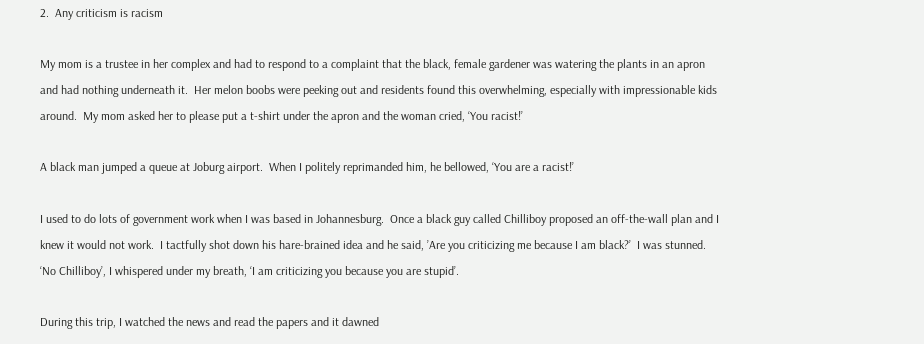2.  Any criticism is racism

My mom is a trustee in her complex and had to respond to a complaint that the black, female gardener was watering the plants in an apron and had nothing underneath it.  Her melon boobs were peeking out and residents found this overwhelming, especially with impressionable kids around.  My mom asked her to please put a t-shirt under the apron and the woman cried, ‘You racist!’

A black man jumped a queue at Joburg airport.  When I politely reprimanded him, he bellowed, ‘You are a racist!’

I used to do lots of government work when I was based in Johannesburg.  Once a black guy called Chilliboy proposed an off-the-wall plan and I knew it would not work.  I tactfully shot down his hare-brained idea and he said, ’Are you criticizing me because I am black?’  I was stunned.  ‘No Chilliboy’, I whispered under my breath, ‘I am criticizing you because you are stupid’.

During this trip, I watched the news and read the papers and it dawned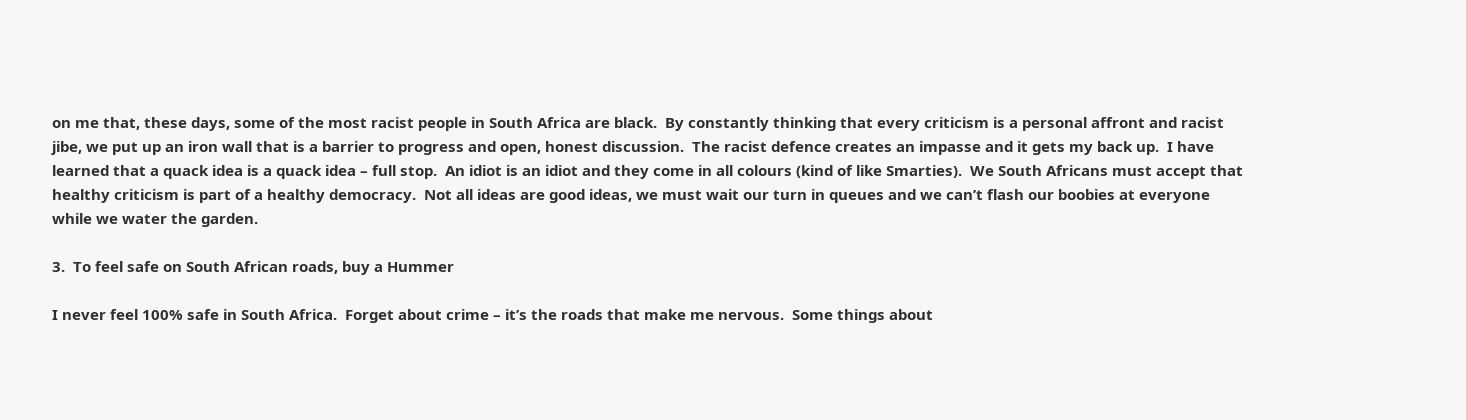on me that, these days, some of the most racist people in South Africa are black.  By constantly thinking that every criticism is a personal affront and racist jibe, we put up an iron wall that is a barrier to progress and open, honest discussion.  The racist defence creates an impasse and it gets my back up.  I have learned that a quack idea is a quack idea – full stop.  An idiot is an idiot and they come in all colours (kind of like Smarties).  We South Africans must accept that healthy criticism is part of a healthy democracy.  Not all ideas are good ideas, we must wait our turn in queues and we can’t flash our boobies at everyone while we water the garden.

3.  To feel safe on South African roads, buy a Hummer

I never feel 100% safe in South Africa.  Forget about crime – it’s the roads that make me nervous.  Some things about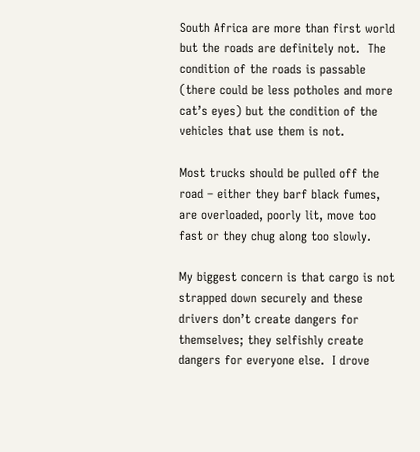South Africa are more than first world but the roads are definitely not.  The condition of the roads is passable (there could be less potholes and more cat’s eyes) but the condition of the vehicles that use them is not.

Most trucks should be pulled off the road – either they barf black fumes, are overloaded, poorly lit, move too fast or they chug along too slowly.

My biggest concern is that cargo is not strapped down securely and these drivers don’t create dangers for themselves; they selfishly create dangers for everyone else.  I drove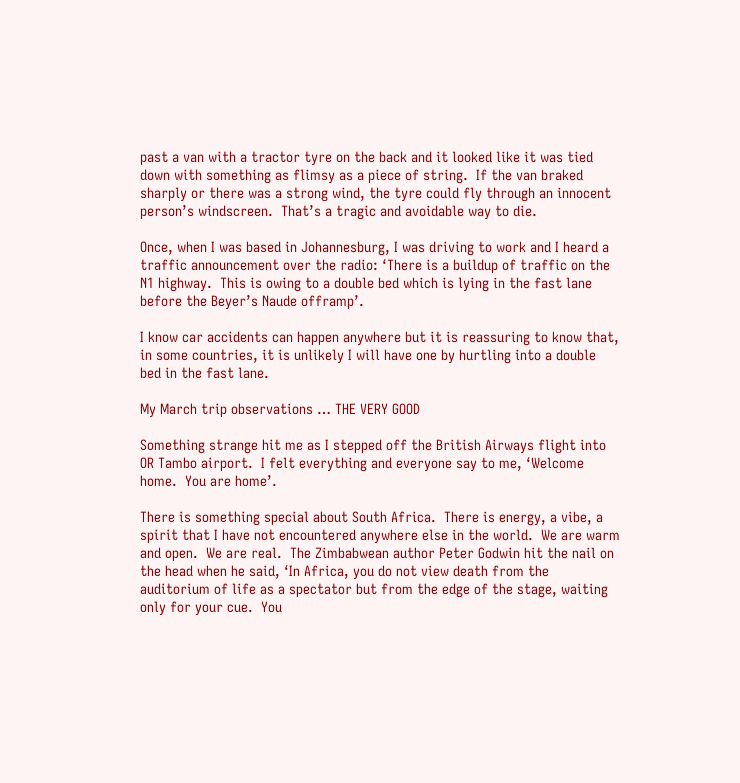past a van with a tractor tyre on the back and it looked like it was tied down with something as flimsy as a piece of string.  If the van braked sharply or there was a strong wind, the tyre could fly through an innocent person’s windscreen.  That’s a tragic and avoidable way to die.

Once, when I was based in Johannesburg, I was driving to work and I heard a traffic announcement over the radio: ‘There is a buildup of traffic on the N1 highway.  This is owing to a double bed which is lying in the fast lane before the Beyer’s Naude offramp’.

I know car accidents can happen anywhere but it is reassuring to know that, in some countries, it is unlikely I will have one by hurtling into a double bed in the fast lane.

My March trip observations … THE VERY GOOD

Something strange hit me as I stepped off the British Airways flight into OR Tambo airport.  I felt everything and everyone say to me, ‘Welcome home.  You are home’.

There is something special about South Africa.  There is energy, a vibe, a spirit that I have not encountered anywhere else in the world.  We are warm and open.  We are real.  The Zimbabwean author Peter Godwin hit the nail on the head when he said, ‘In Africa, you do not view death from the auditorium of life as a spectator but from the edge of the stage, waiting only for your cue.  You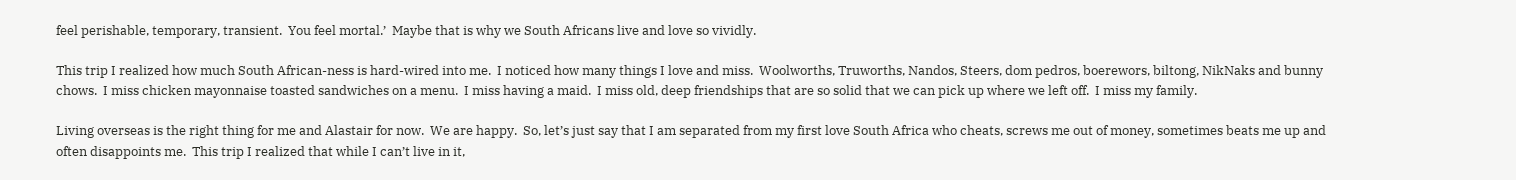feel perishable, temporary, transient.  You feel mortal.’  Maybe that is why we South Africans live and love so vividly.

This trip I realized how much South African-ness is hard-wired into me.  I noticed how many things I love and miss.  Woolworths, Truworths, Nandos, Steers, dom pedros, boerewors, biltong, NikNaks and bunny chows.  I miss chicken mayonnaise toasted sandwiches on a menu.  I miss having a maid.  I miss old, deep friendships that are so solid that we can pick up where we left off.  I miss my family.

Living overseas is the right thing for me and Alastair for now.  We are happy.  So, let’s just say that I am separated from my first love South Africa who cheats, screws me out of money, sometimes beats me up and often disappoints me.  This trip I realized that while I can’t live in it,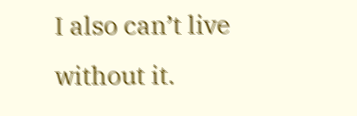I also can’t live without it.